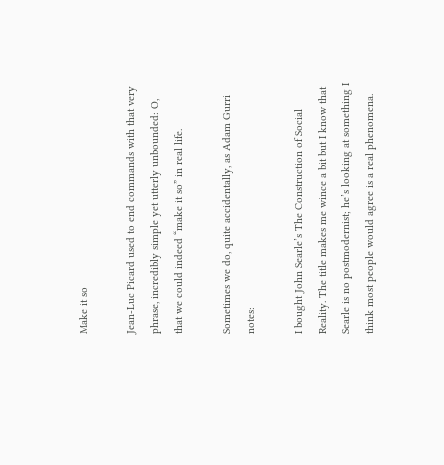Make it so

Jean-Luc Picard used to end commands with that very phrase, incredibly simple yet utterly unbounded: O, that we could indeed “make it so” in real life.

Sometimes we do, quite accidentally, as Adam Gurri notes:

I bought John Searle’s The Construction of Social Reality. The title makes me wince a bit but I know that Searle is no postmodernist; he’s looking at something I think most people would agree is a real phenomena.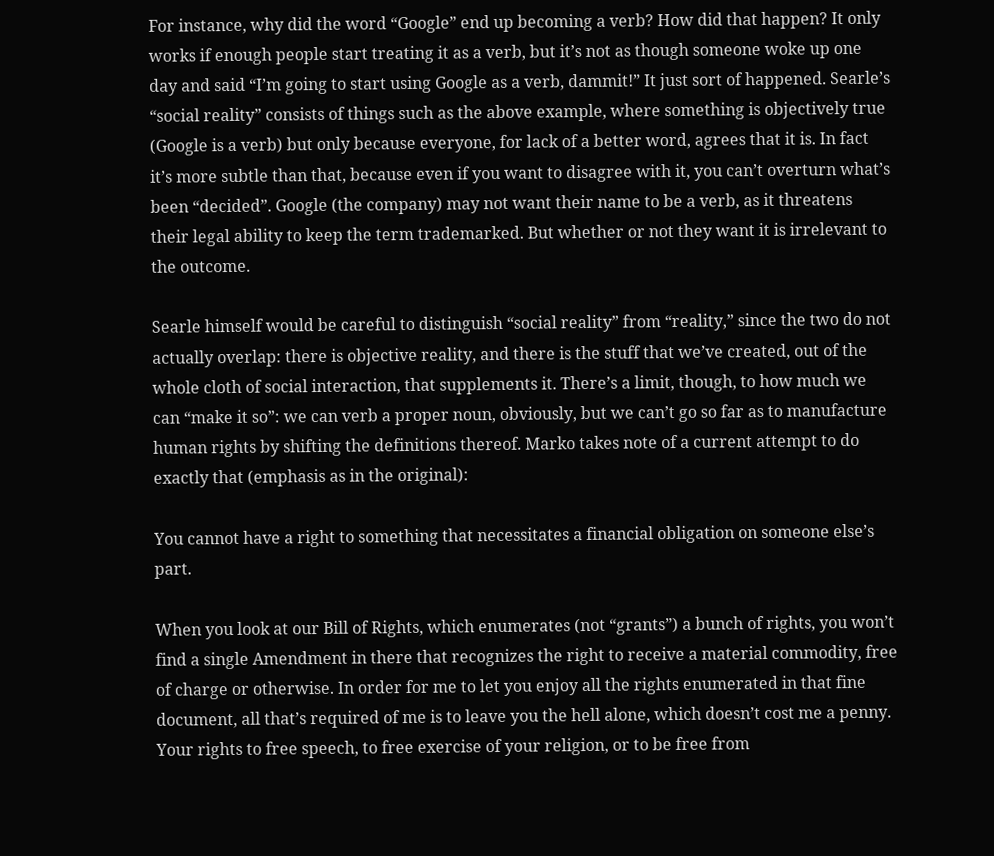For instance, why did the word “Google” end up becoming a verb? How did that happen? It only works if enough people start treating it as a verb, but it’s not as though someone woke up one day and said “I’m going to start using Google as a verb, dammit!” It just sort of happened. Searle’s “social reality” consists of things such as the above example, where something is objectively true (Google is a verb) but only because everyone, for lack of a better word, agrees that it is. In fact it’s more subtle than that, because even if you want to disagree with it, you can’t overturn what’s been “decided”. Google (the company) may not want their name to be a verb, as it threatens their legal ability to keep the term trademarked. But whether or not they want it is irrelevant to the outcome.

Searle himself would be careful to distinguish “social reality” from “reality,” since the two do not actually overlap: there is objective reality, and there is the stuff that we’ve created, out of the whole cloth of social interaction, that supplements it. There’s a limit, though, to how much we can “make it so”: we can verb a proper noun, obviously, but we can’t go so far as to manufacture human rights by shifting the definitions thereof. Marko takes note of a current attempt to do exactly that (emphasis as in the original):

You cannot have a right to something that necessitates a financial obligation on someone else’s part.

When you look at our Bill of Rights, which enumerates (not “grants”) a bunch of rights, you won’t find a single Amendment in there that recognizes the right to receive a material commodity, free of charge or otherwise. In order for me to let you enjoy all the rights enumerated in that fine document, all that’s required of me is to leave you the hell alone, which doesn’t cost me a penny. Your rights to free speech, to free exercise of your religion, or to be free from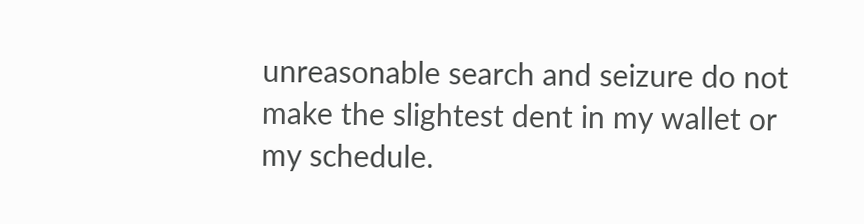unreasonable search and seizure do not make the slightest dent in my wallet or my schedule.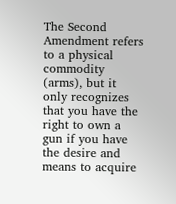The Second Amendment refers to a physical commodity (arms), but it only recognizes that you have the right to own a gun if you have the desire and means to acquire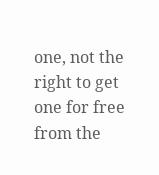one, not the right to get one for free from the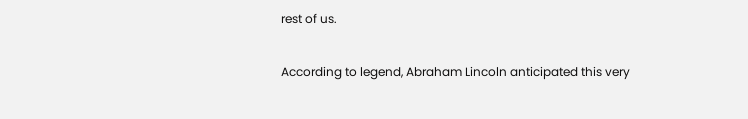rest of us.

According to legend, Abraham Lincoln anticipated this very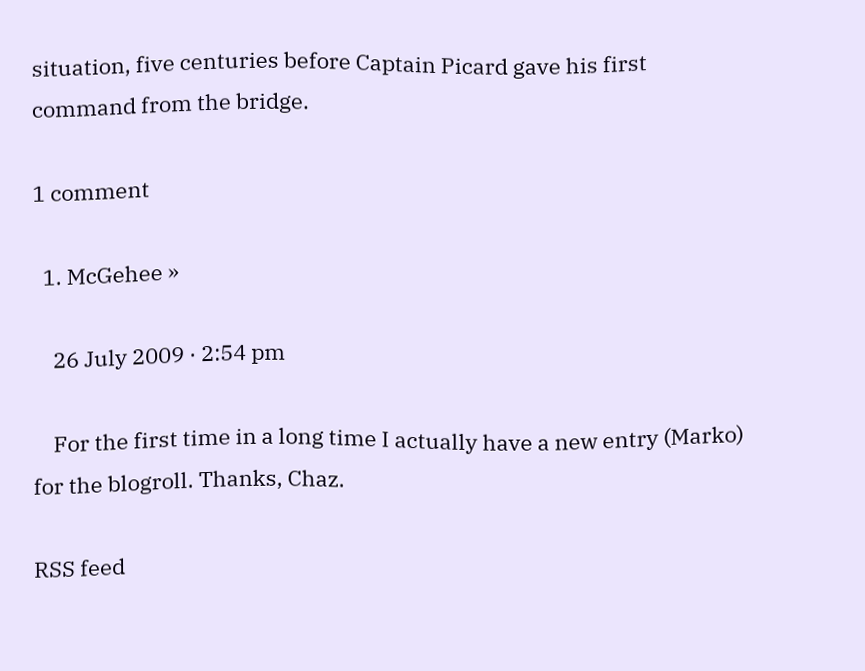situation, five centuries before Captain Picard gave his first command from the bridge.

1 comment

  1. McGehee »

    26 July 2009 · 2:54 pm

    For the first time in a long time I actually have a new entry (Marko) for the blogroll. Thanks, Chaz.

RSS feed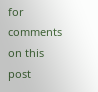for comments on this post